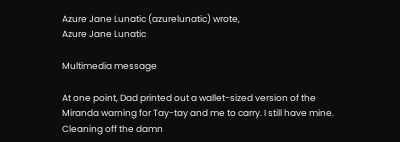Azure Jane Lunatic (azurelunatic) wrote,
Azure Jane Lunatic

Multimedia message

At one point, Dad printed out a wallet-sized version of the Miranda warning for Tay-tay and me to carry. I still have mine. Cleaning off the damn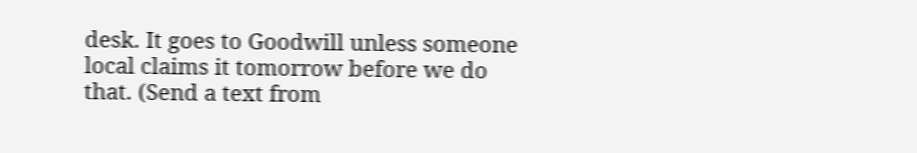desk. It goes to Goodwill unless someone local claims it tomorrow before we do that. (Send a text from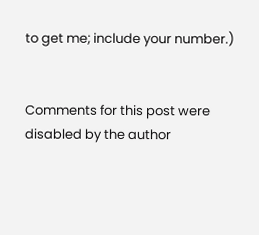to get me; include your number.)


Comments for this post were disabled by the author